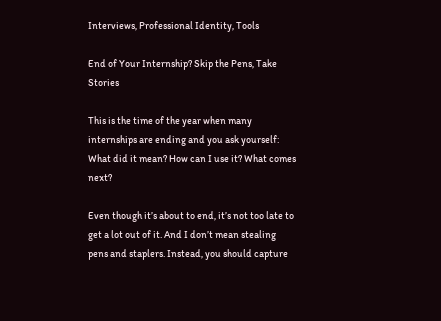Interviews, Professional Identity, Tools

End of Your Internship? Skip the Pens, Take Stories

This is the time of the year when many internships are ending and you ask yourself: What did it mean? How can I use it? What comes next?

Even though it’s about to end, it’s not too late to get a lot out of it. And I don’t mean stealing pens and staplers. Instead, you should capture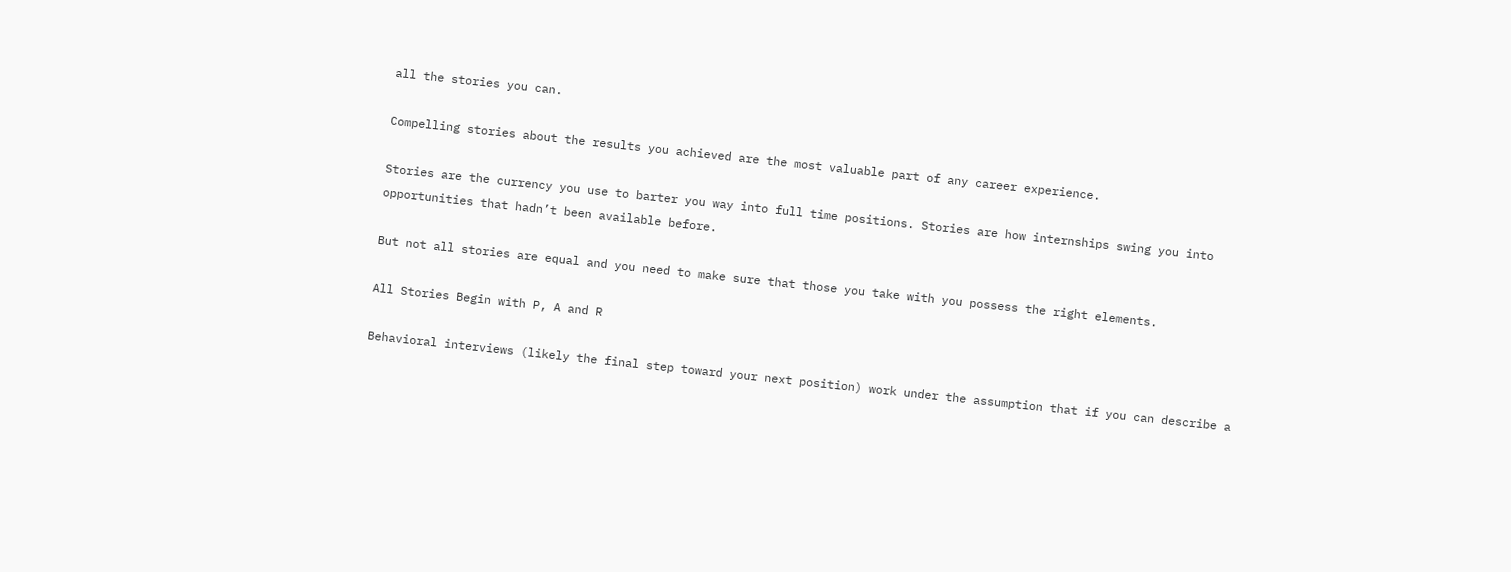all the stories you can.

Compelling stories about the results you achieved are the most valuable part of any career experience.

Stories are the currency you use to barter you way into full time positions. Stories are how internships swing you into opportunities that hadn’t been available before.

But not all stories are equal and you need to make sure that those you take with you possess the right elements.

All Stories Begin with P, A and R

Behavioral interviews (likely the final step toward your next position) work under the assumption that if you can describe a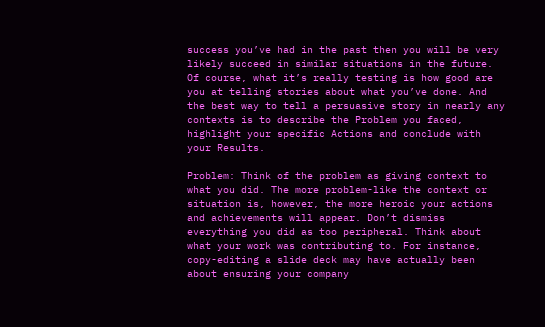success you’ve had in the past then you will be very likely succeed in similar situations in the future. Of course, what it’s really testing is how good are you at telling stories about what you’ve done. And the best way to tell a persuasive story in nearly any contexts is to describe the Problem you faced, highlight your specific Actions and conclude with your Results.

Problem: Think of the problem as giving context to what you did. The more problem-like the context or situation is, however, the more heroic your actions and achievements will appear. Don’t dismiss everything you did as too peripheral. Think about what your work was contributing to. For instance, copy-editing a slide deck may have actually been about ensuring your company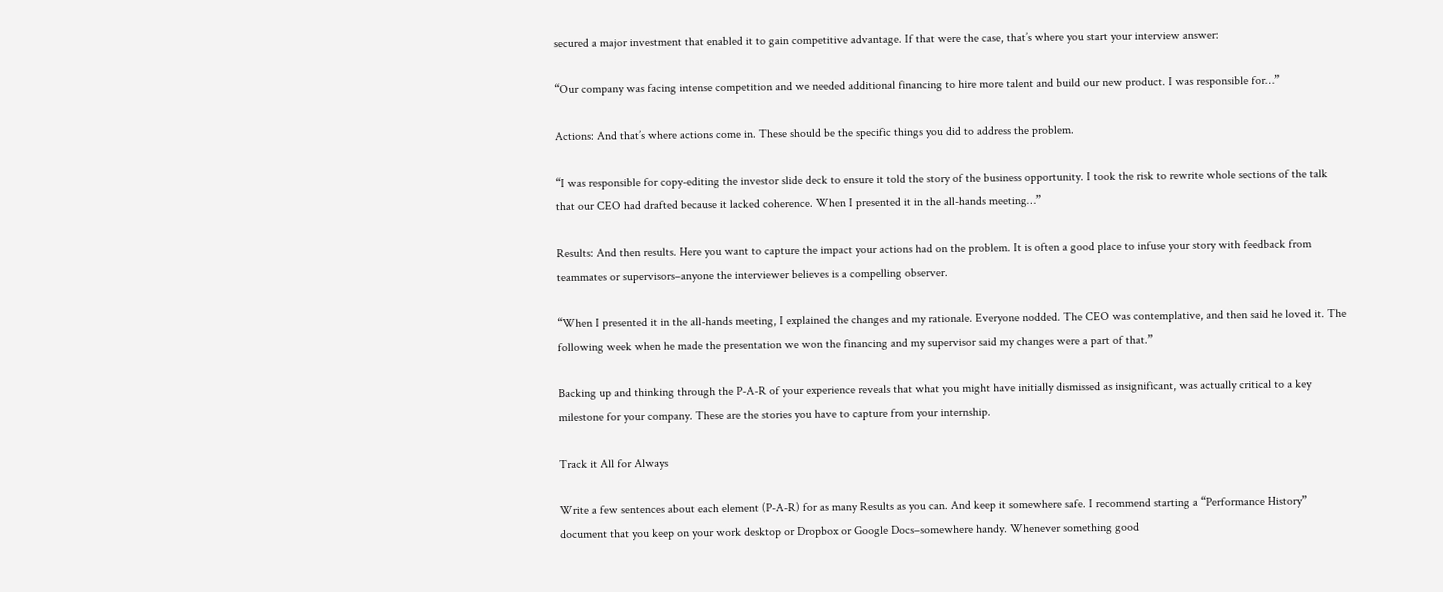secured a major investment that enabled it to gain competitive advantage. If that were the case, that’s where you start your interview answer:

“Our company was facing intense competition and we needed additional financing to hire more talent and build our new product. I was responsible for…”

Actions: And that’s where actions come in. These should be the specific things you did to address the problem.

“I was responsible for copy-editing the investor slide deck to ensure it told the story of the business opportunity. I took the risk to rewrite whole sections of the talk that our CEO had drafted because it lacked coherence. When I presented it in the all-hands meeting…”

Results: And then results. Here you want to capture the impact your actions had on the problem. It is often a good place to infuse your story with feedback from teammates or supervisors–anyone the interviewer believes is a compelling observer.

“When I presented it in the all-hands meeting, I explained the changes and my rationale. Everyone nodded. The CEO was contemplative, and then said he loved it. The following week when he made the presentation we won the financing and my supervisor said my changes were a part of that.”

Backing up and thinking through the P-A-R of your experience reveals that what you might have initially dismissed as insignificant, was actually critical to a key milestone for your company. These are the stories you have to capture from your internship.

Track it All for Always

Write a few sentences about each element (P-A-R) for as many Results as you can. And keep it somewhere safe. I recommend starting a “Performance History” document that you keep on your work desktop or Dropbox or Google Docs–somewhere handy. Whenever something good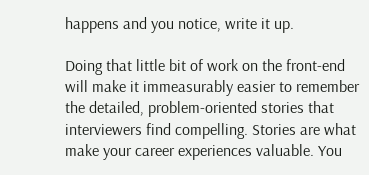happens and you notice, write it up.

Doing that little bit of work on the front-end will make it immeasurably easier to remember the detailed, problem-oriented stories that interviewers find compelling. Stories are what make your career experiences valuable. You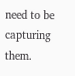need to be capturing them.